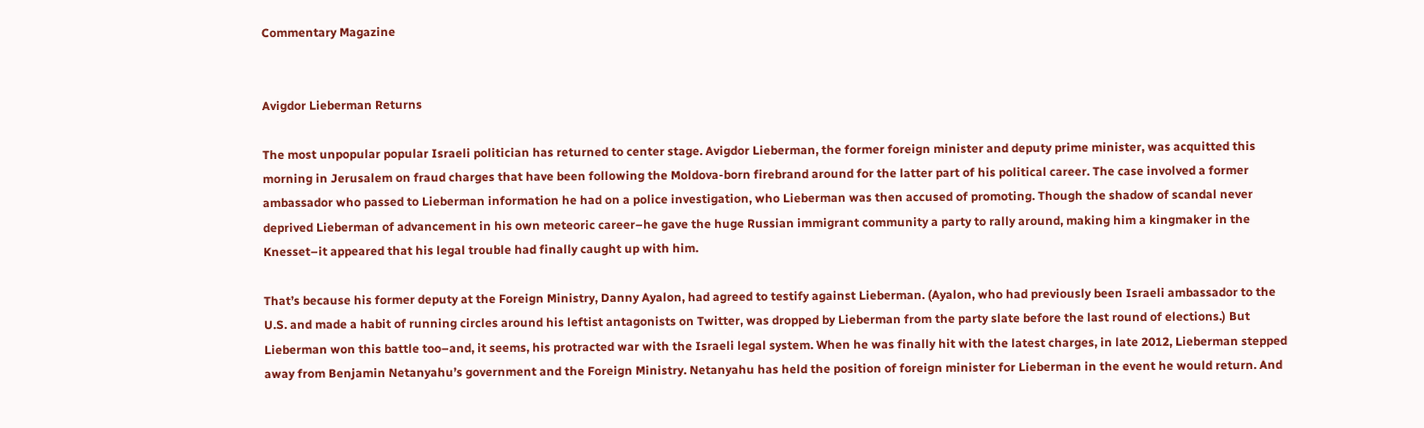Commentary Magazine


Avigdor Lieberman Returns

The most unpopular popular Israeli politician has returned to center stage. Avigdor Lieberman, the former foreign minister and deputy prime minister, was acquitted this morning in Jerusalem on fraud charges that have been following the Moldova-born firebrand around for the latter part of his political career. The case involved a former ambassador who passed to Lieberman information he had on a police investigation, who Lieberman was then accused of promoting. Though the shadow of scandal never deprived Lieberman of advancement in his own meteoric career–he gave the huge Russian immigrant community a party to rally around, making him a kingmaker in the Knesset–it appeared that his legal trouble had finally caught up with him.

That’s because his former deputy at the Foreign Ministry, Danny Ayalon, had agreed to testify against Lieberman. (Ayalon, who had previously been Israeli ambassador to the U.S. and made a habit of running circles around his leftist antagonists on Twitter, was dropped by Lieberman from the party slate before the last round of elections.) But Lieberman won this battle too–and, it seems, his protracted war with the Israeli legal system. When he was finally hit with the latest charges, in late 2012, Lieberman stepped away from Benjamin Netanyahu’s government and the Foreign Ministry. Netanyahu has held the position of foreign minister for Lieberman in the event he would return. And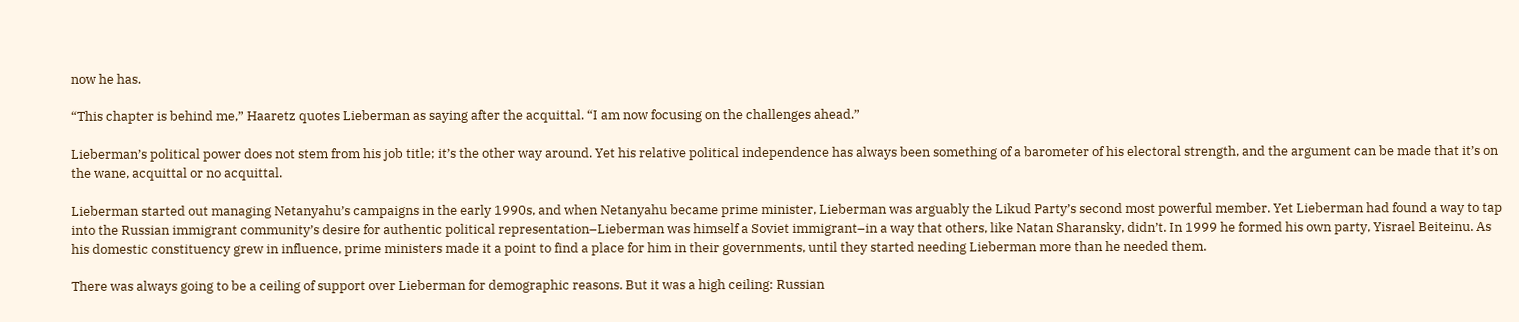now he has.

“This chapter is behind me,” Haaretz quotes Lieberman as saying after the acquittal. “I am now focusing on the challenges ahead.”

Lieberman’s political power does not stem from his job title; it’s the other way around. Yet his relative political independence has always been something of a barometer of his electoral strength, and the argument can be made that it’s on the wane, acquittal or no acquittal.

Lieberman started out managing Netanyahu’s campaigns in the early 1990s, and when Netanyahu became prime minister, Lieberman was arguably the Likud Party’s second most powerful member. Yet Lieberman had found a way to tap into the Russian immigrant community’s desire for authentic political representation–Lieberman was himself a Soviet immigrant–in a way that others, like Natan Sharansky, didn’t. In 1999 he formed his own party, Yisrael Beiteinu. As his domestic constituency grew in influence, prime ministers made it a point to find a place for him in their governments, until they started needing Lieberman more than he needed them.

There was always going to be a ceiling of support over Lieberman for demographic reasons. But it was a high ceiling: Russian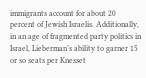immigrants account for about 20 percent of Jewish Israelis. Additionally, in an age of fragmented party politics in Israel, Lieberman’s ability to garner 15 or so seats per Knesset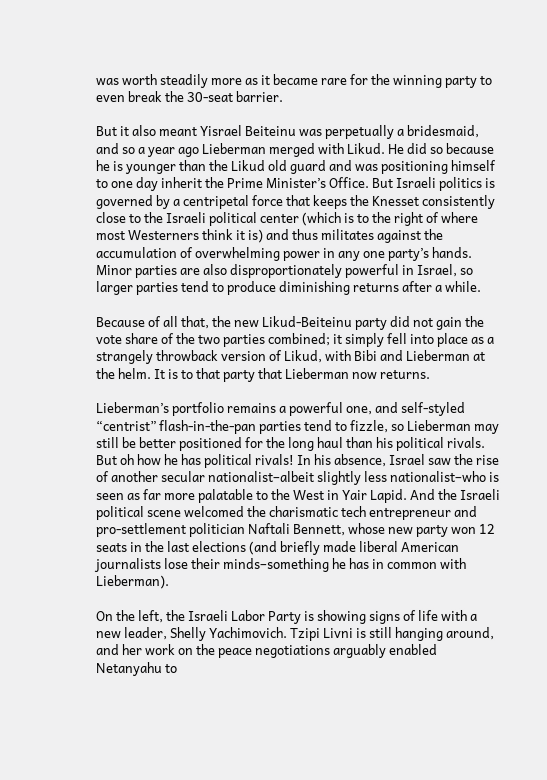was worth steadily more as it became rare for the winning party to even break the 30-seat barrier.

But it also meant Yisrael Beiteinu was perpetually a bridesmaid, and so a year ago Lieberman merged with Likud. He did so because he is younger than the Likud old guard and was positioning himself to one day inherit the Prime Minister’s Office. But Israeli politics is governed by a centripetal force that keeps the Knesset consistently close to the Israeli political center (which is to the right of where most Westerners think it is) and thus militates against the accumulation of overwhelming power in any one party’s hands. Minor parties are also disproportionately powerful in Israel, so larger parties tend to produce diminishing returns after a while.

Because of all that, the new Likud-Beiteinu party did not gain the vote share of the two parties combined; it simply fell into place as a strangely throwback version of Likud, with Bibi and Lieberman at the helm. It is to that party that Lieberman now returns.

Lieberman’s portfolio remains a powerful one, and self-styled “centrist” flash-in-the-pan parties tend to fizzle, so Lieberman may still be better positioned for the long haul than his political rivals. But oh how he has political rivals! In his absence, Israel saw the rise of another secular nationalist–albeit slightly less nationalist–who is seen as far more palatable to the West in Yair Lapid. And the Israeli political scene welcomed the charismatic tech entrepreneur and pro-settlement politician Naftali Bennett, whose new party won 12 seats in the last elections (and briefly made liberal American journalists lose their minds–something he has in common with Lieberman).

On the left, the Israeli Labor Party is showing signs of life with a new leader, Shelly Yachimovich. Tzipi Livni is still hanging around, and her work on the peace negotiations arguably enabled Netanyahu to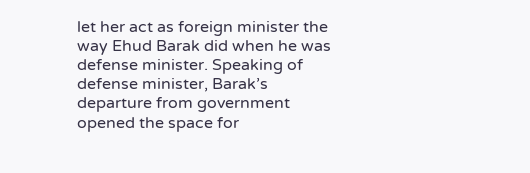let her act as foreign minister the way Ehud Barak did when he was defense minister. Speaking of defense minister, Barak’s departure from government opened the space for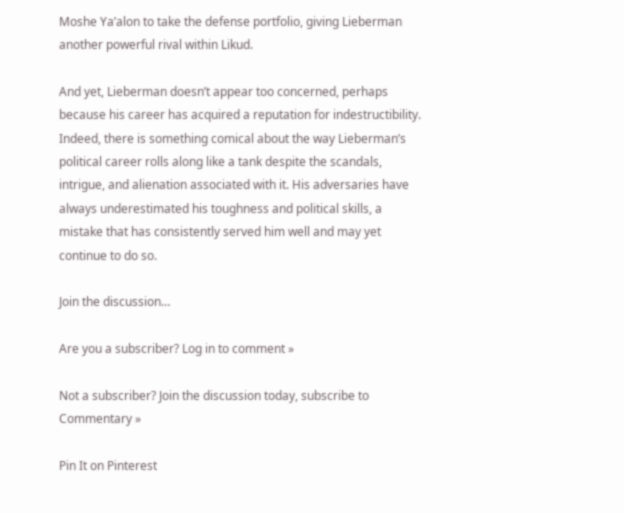Moshe Ya’alon to take the defense portfolio, giving Lieberman another powerful rival within Likud.

And yet, Lieberman doesn’t appear too concerned, perhaps because his career has acquired a reputation for indestructibility. Indeed, there is something comical about the way Lieberman’s political career rolls along like a tank despite the scandals, intrigue, and alienation associated with it. His adversaries have always underestimated his toughness and political skills, a mistake that has consistently served him well and may yet continue to do so.

Join the discussion…

Are you a subscriber? Log in to comment »

Not a subscriber? Join the discussion today, subscribe to Commentary »

Pin It on Pinterest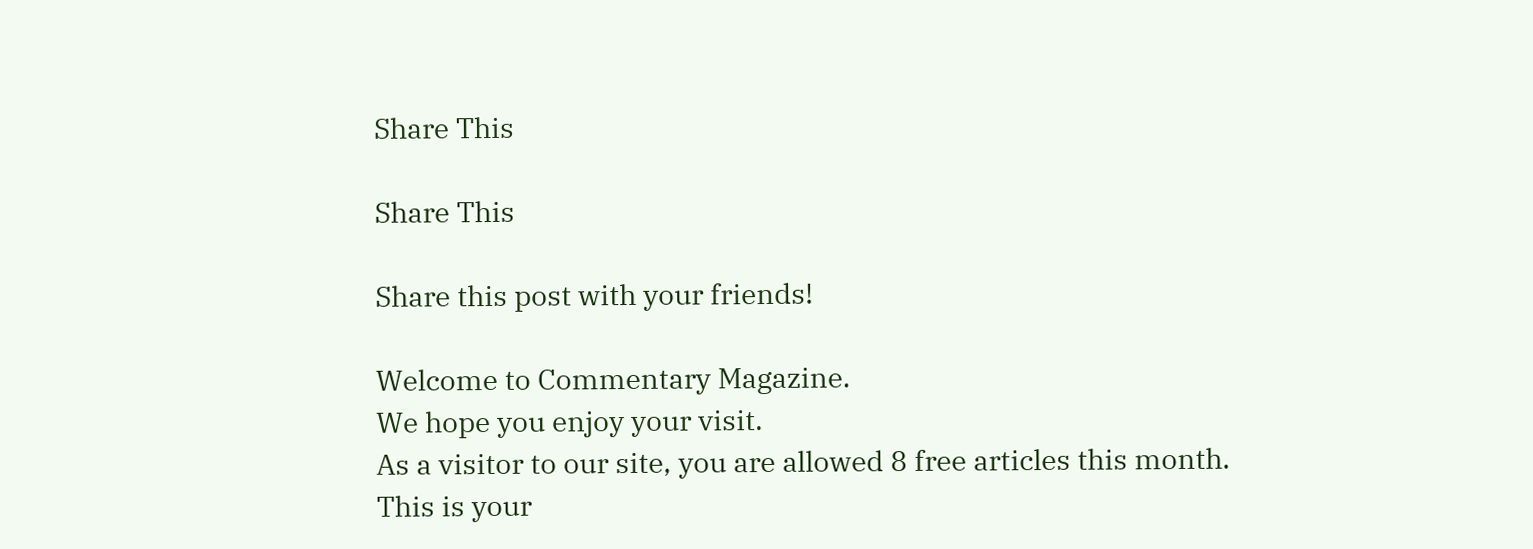Share This

Share This

Share this post with your friends!

Welcome to Commentary Magazine.
We hope you enjoy your visit.
As a visitor to our site, you are allowed 8 free articles this month.
This is your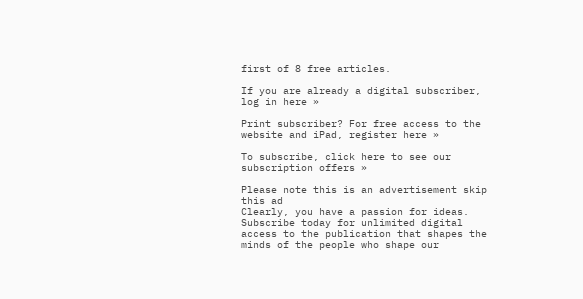first of 8 free articles.

If you are already a digital subscriber, log in here »

Print subscriber? For free access to the website and iPad, register here »

To subscribe, click here to see our subscription offers »

Please note this is an advertisement skip this ad
Clearly, you have a passion for ideas.
Subscribe today for unlimited digital access to the publication that shapes the minds of the people who shape our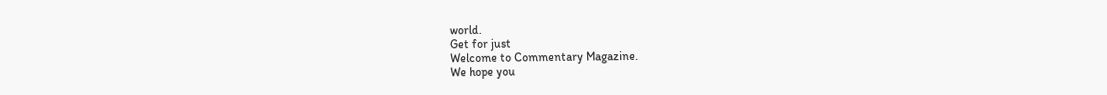world.
Get for just
Welcome to Commentary Magazine.
We hope you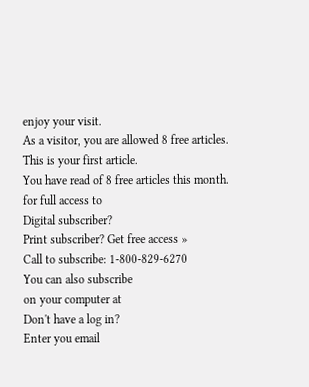enjoy your visit.
As a visitor, you are allowed 8 free articles.
This is your first article.
You have read of 8 free articles this month.
for full access to
Digital subscriber?
Print subscriber? Get free access »
Call to subscribe: 1-800-829-6270
You can also subscribe
on your computer at
Don't have a log in?
Enter you email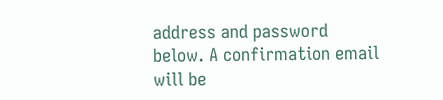address and password below. A confirmation email will be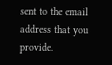sent to the email address that you provide.